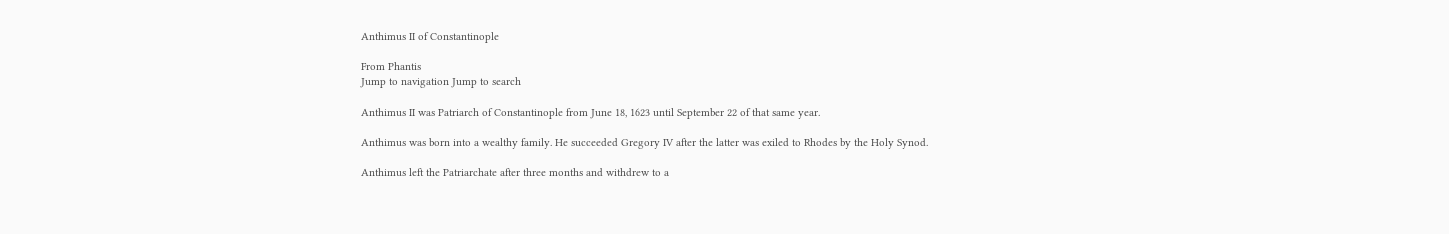Anthimus II of Constantinople

From Phantis
Jump to navigation Jump to search

Anthimus II was Patriarch of Constantinople from June 18, 1623 until September 22 of that same year.

Anthimus was born into a wealthy family. He succeeded Gregory IV after the latter was exiled to Rhodes by the Holy Synod.

Anthimus left the Patriarchate after three months and withdrew to a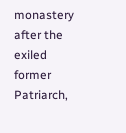monastery after the exiled former Patriarch,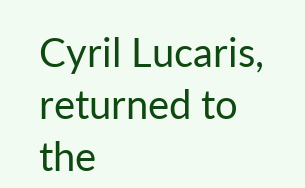Cyril Lucaris, returned to the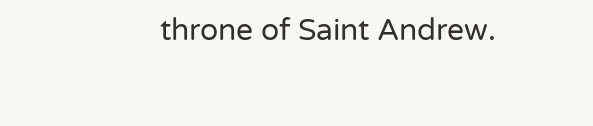throne of Saint Andrew.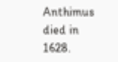Anthimus died in 1628.